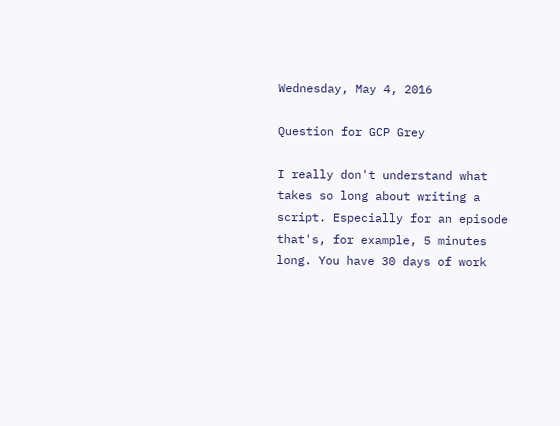Wednesday, May 4, 2016

Question for GCP Grey

I really don't understand what takes so long about writing a script. Especially for an episode that's, for example, 5 minutes long. You have 30 days of work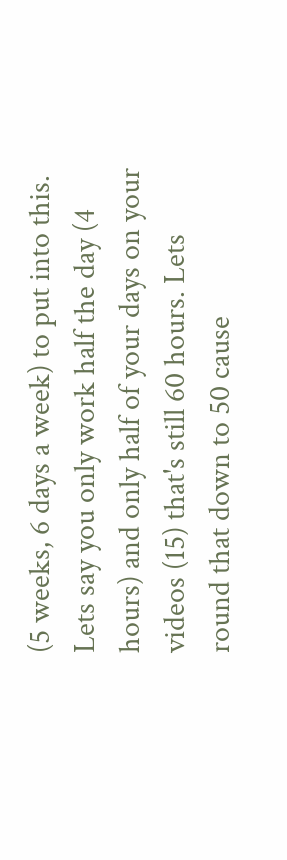(5 weeks, 6 days a week) to put into this. Lets say you only work half the day (4 hours) and only half of your days on your videos (15) that's still 60 hours. Lets round that down to 50 cause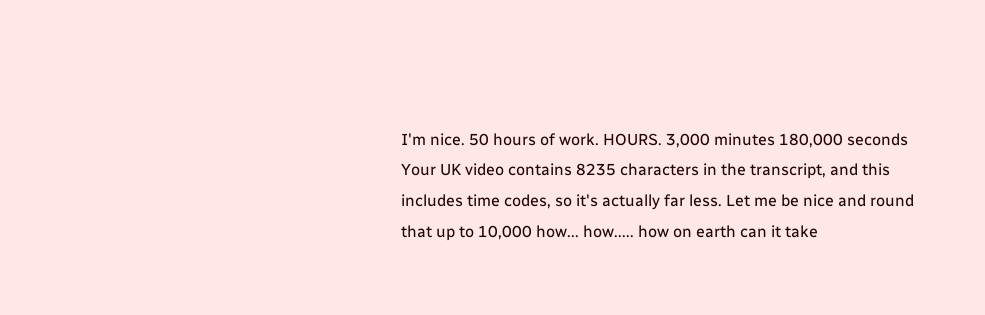I'm nice. 50 hours of work. HOURS. 3,000 minutes 180,000 seconds Your UK video contains 8235 characters in the transcript, and this includes time codes, so it's actually far less. Let me be nice and round that up to 10,000 how... how..... how on earth can it take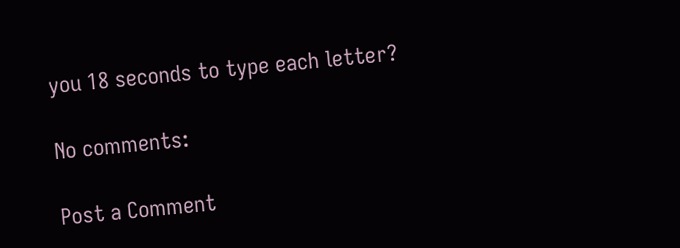you 18 seconds to type each letter?

No comments:

Post a Comment